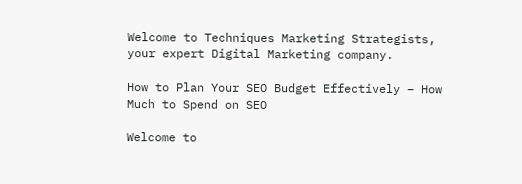Welcome to Techniques Marketing Strategists, your expert Digital Marketing company.

How to Plan Your SEO Budget Effectively – How Much to Spend on SEO

Welcome to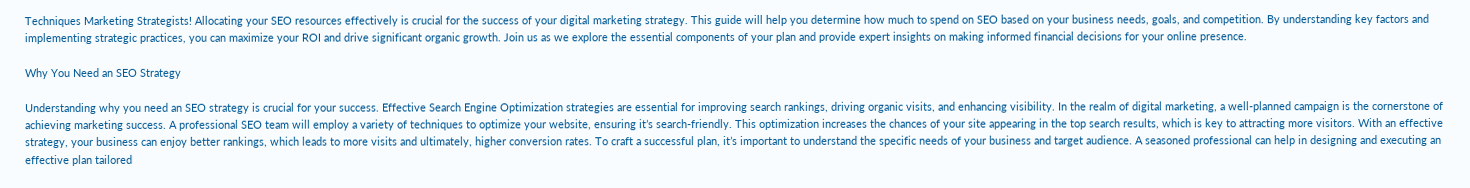Techniques Marketing Strategists! Allocating your SEO resources effectively is crucial for the success of your digital marketing strategy. This guide will help you determine how much to spend on SEO based on your business needs, goals, and competition. By understanding key factors and implementing strategic practices, you can maximize your ROI and drive significant organic growth. Join us as we explore the essential components of your plan and provide expert insights on making informed financial decisions for your online presence.

Why You Need an SEO Strategy

Understanding why you need an SEO strategy is crucial for your success. Effective Search Engine Optimization strategies are essential for improving search rankings, driving organic visits, and enhancing visibility. In the realm of digital marketing, a well-planned campaign is the cornerstone of achieving marketing success. A professional SEO team will employ a variety of techniques to optimize your website, ensuring it’s search-friendly. This optimization increases the chances of your site appearing in the top search results, which is key to attracting more visitors. With an effective strategy, your business can enjoy better rankings, which leads to more visits and ultimately, higher conversion rates. To craft a successful plan, it’s important to understand the specific needs of your business and target audience. A seasoned professional can help in designing and executing an effective plan tailored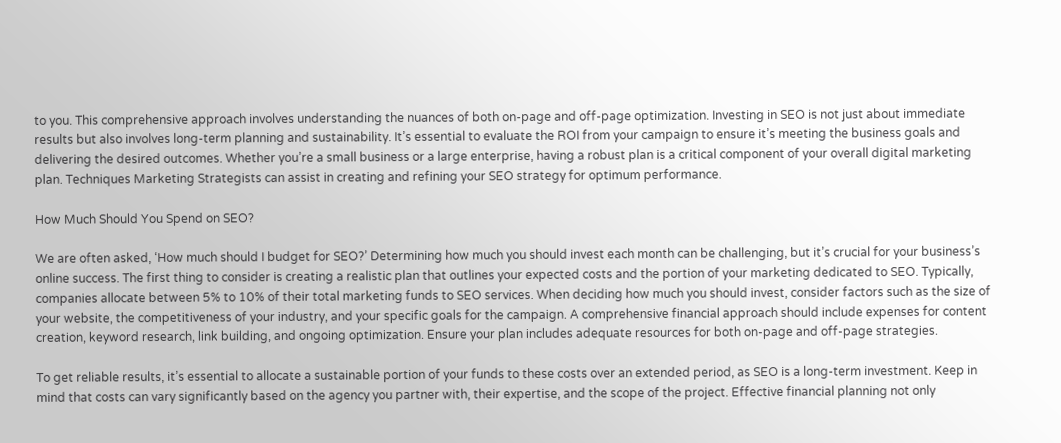to you. This comprehensive approach involves understanding the nuances of both on-page and off-page optimization. Investing in SEO is not just about immediate results but also involves long-term planning and sustainability. It’s essential to evaluate the ROI from your campaign to ensure it’s meeting the business goals and delivering the desired outcomes. Whether you’re a small business or a large enterprise, having a robust plan is a critical component of your overall digital marketing plan. Techniques Marketing Strategists can assist in creating and refining your SEO strategy for optimum performance.

How Much Should You Spend on SEO?

We are often asked, ‘How much should I budget for SEO?’ Determining how much you should invest each month can be challenging, but it’s crucial for your business’s online success. The first thing to consider is creating a realistic plan that outlines your expected costs and the portion of your marketing dedicated to SEO. Typically, companies allocate between 5% to 10% of their total marketing funds to SEO services. When deciding how much you should invest, consider factors such as the size of your website, the competitiveness of your industry, and your specific goals for the campaign. A comprehensive financial approach should include expenses for content creation, keyword research, link building, and ongoing optimization. Ensure your plan includes adequate resources for both on-page and off-page strategies.

To get reliable results, it’s essential to allocate a sustainable portion of your funds to these costs over an extended period, as SEO is a long-term investment. Keep in mind that costs can vary significantly based on the agency you partner with, their expertise, and the scope of the project. Effective financial planning not only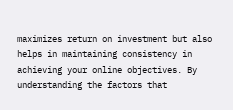maximizes return on investment but also helps in maintaining consistency in achieving your online objectives. By understanding the factors that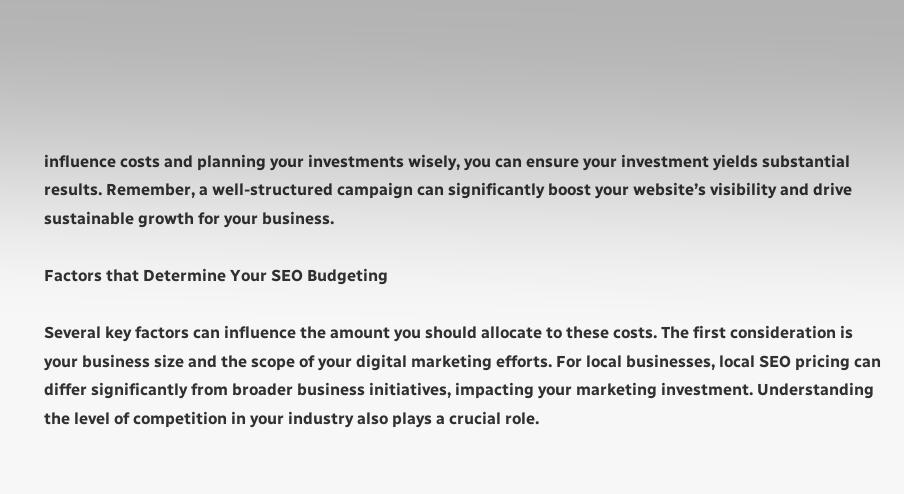influence costs and planning your investments wisely, you can ensure your investment yields substantial results. Remember, a well-structured campaign can significantly boost your website’s visibility and drive sustainable growth for your business.

Factors that Determine Your SEO Budgeting

Several key factors can influence the amount you should allocate to these costs. The first consideration is your business size and the scope of your digital marketing efforts. For local businesses, local SEO pricing can differ significantly from broader business initiatives, impacting your marketing investment. Understanding the level of competition in your industry also plays a crucial role.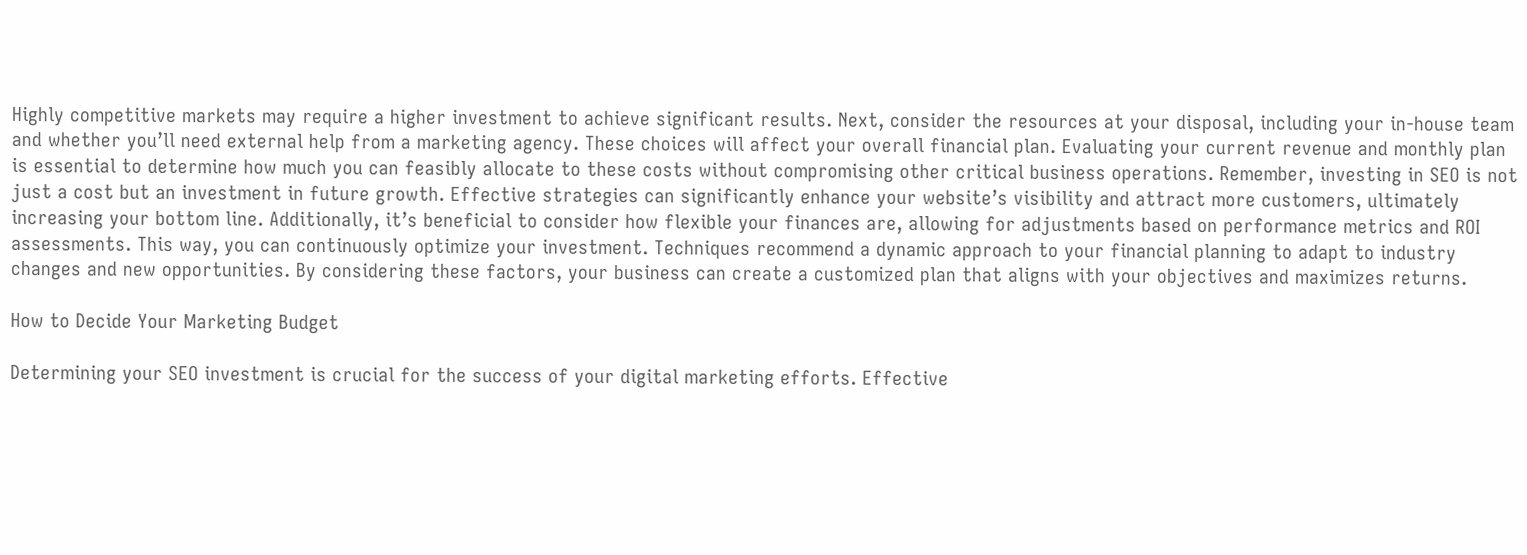Highly competitive markets may require a higher investment to achieve significant results. Next, consider the resources at your disposal, including your in-house team and whether you’ll need external help from a marketing agency. These choices will affect your overall financial plan. Evaluating your current revenue and monthly plan is essential to determine how much you can feasibly allocate to these costs without compromising other critical business operations. Remember, investing in SEO is not just a cost but an investment in future growth. Effective strategies can significantly enhance your website’s visibility and attract more customers, ultimately increasing your bottom line. Additionally, it’s beneficial to consider how flexible your finances are, allowing for adjustments based on performance metrics and ROI assessments. This way, you can continuously optimize your investment. Techniques recommend a dynamic approach to your financial planning to adapt to industry changes and new opportunities. By considering these factors, your business can create a customized plan that aligns with your objectives and maximizes returns.

How to Decide Your Marketing Budget

Determining your SEO investment is crucial for the success of your digital marketing efforts. Effective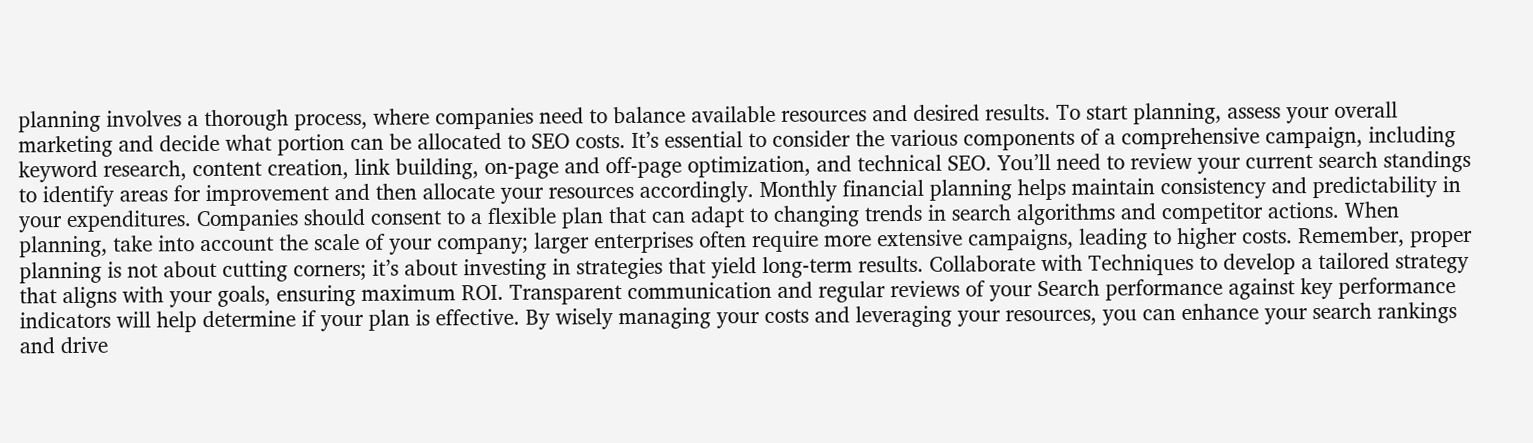planning involves a thorough process, where companies need to balance available resources and desired results. To start planning, assess your overall marketing and decide what portion can be allocated to SEO costs. It’s essential to consider the various components of a comprehensive campaign, including keyword research, content creation, link building, on-page and off-page optimization, and technical SEO. You’ll need to review your current search standings to identify areas for improvement and then allocate your resources accordingly. Monthly financial planning helps maintain consistency and predictability in your expenditures. Companies should consent to a flexible plan that can adapt to changing trends in search algorithms and competitor actions. When planning, take into account the scale of your company; larger enterprises often require more extensive campaigns, leading to higher costs. Remember, proper planning is not about cutting corners; it’s about investing in strategies that yield long-term results. Collaborate with Techniques to develop a tailored strategy that aligns with your goals, ensuring maximum ROI. Transparent communication and regular reviews of your Search performance against key performance indicators will help determine if your plan is effective. By wisely managing your costs and leveraging your resources, you can enhance your search rankings and drive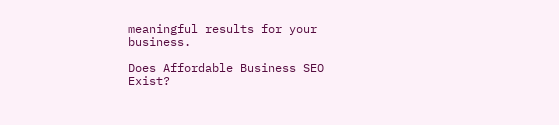meaningful results for your business.

Does Affordable Business SEO Exist?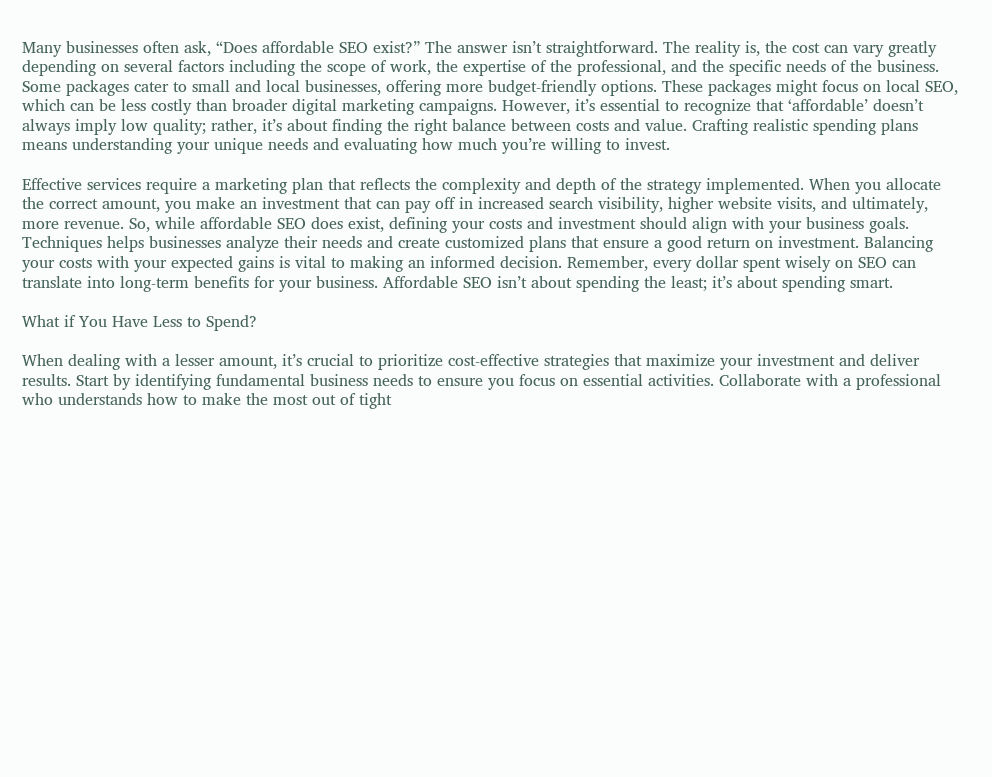Many businesses often ask, “Does affordable SEO exist?” The answer isn’t straightforward. The reality is, the cost can vary greatly depending on several factors including the scope of work, the expertise of the professional, and the specific needs of the business. Some packages cater to small and local businesses, offering more budget-friendly options. These packages might focus on local SEO, which can be less costly than broader digital marketing campaigns. However, it’s essential to recognize that ‘affordable’ doesn’t always imply low quality; rather, it’s about finding the right balance between costs and value. Crafting realistic spending plans means understanding your unique needs and evaluating how much you’re willing to invest.

Effective services require a marketing plan that reflects the complexity and depth of the strategy implemented. When you allocate the correct amount, you make an investment that can pay off in increased search visibility, higher website visits, and ultimately, more revenue. So, while affordable SEO does exist, defining your costs and investment should align with your business goals. Techniques helps businesses analyze their needs and create customized plans that ensure a good return on investment. Balancing your costs with your expected gains is vital to making an informed decision. Remember, every dollar spent wisely on SEO can translate into long-term benefits for your business. Affordable SEO isn’t about spending the least; it’s about spending smart.

What if You Have Less to Spend?

When dealing with a lesser amount, it’s crucial to prioritize cost-effective strategies that maximize your investment and deliver results. Start by identifying fundamental business needs to ensure you focus on essential activities. Collaborate with a professional who understands how to make the most out of tight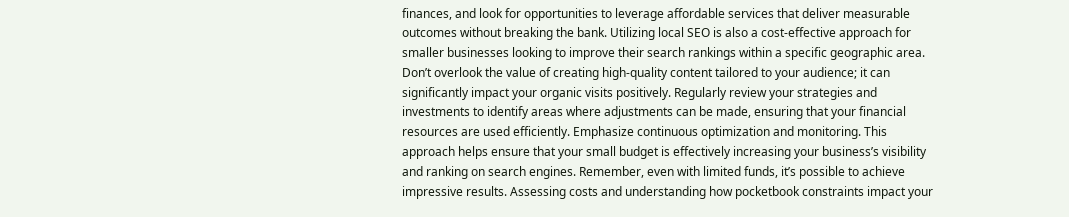finances, and look for opportunities to leverage affordable services that deliver measurable outcomes without breaking the bank. Utilizing local SEO is also a cost-effective approach for smaller businesses looking to improve their search rankings within a specific geographic area. Don’t overlook the value of creating high-quality content tailored to your audience; it can significantly impact your organic visits positively. Regularly review your strategies and investments to identify areas where adjustments can be made, ensuring that your financial resources are used efficiently. Emphasize continuous optimization and monitoring. This approach helps ensure that your small budget is effectively increasing your business’s visibility and ranking on search engines. Remember, even with limited funds, it’s possible to achieve impressive results. Assessing costs and understanding how pocketbook constraints impact your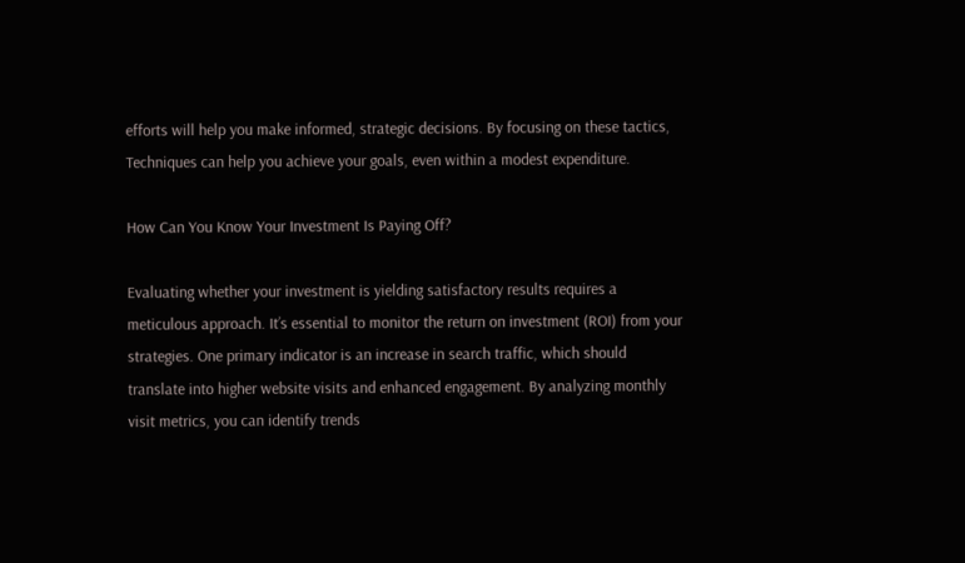efforts will help you make informed, strategic decisions. By focusing on these tactics, Techniques can help you achieve your goals, even within a modest expenditure.

How Can You Know Your Investment Is Paying Off?

Evaluating whether your investment is yielding satisfactory results requires a meticulous approach. It’s essential to monitor the return on investment (ROI) from your strategies. One primary indicator is an increase in search traffic, which should translate into higher website visits and enhanced engagement. By analyzing monthly visit metrics, you can identify trends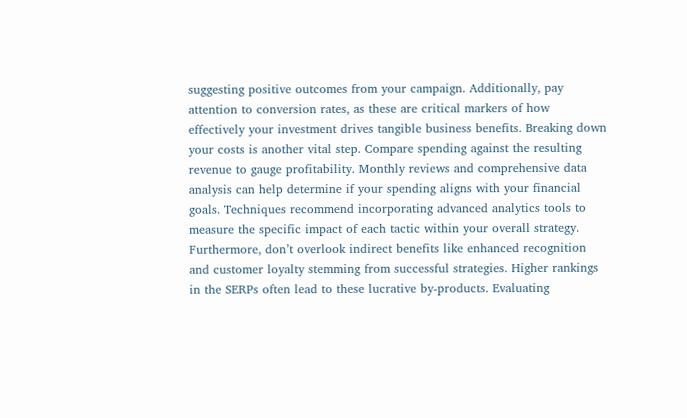suggesting positive outcomes from your campaign. Additionally, pay attention to conversion rates, as these are critical markers of how effectively your investment drives tangible business benefits. Breaking down your costs is another vital step. Compare spending against the resulting revenue to gauge profitability. Monthly reviews and comprehensive data analysis can help determine if your spending aligns with your financial goals. Techniques recommend incorporating advanced analytics tools to measure the specific impact of each tactic within your overall strategy. Furthermore, don’t overlook indirect benefits like enhanced recognition and customer loyalty stemming from successful strategies. Higher rankings in the SERPs often lead to these lucrative by-products. Evaluating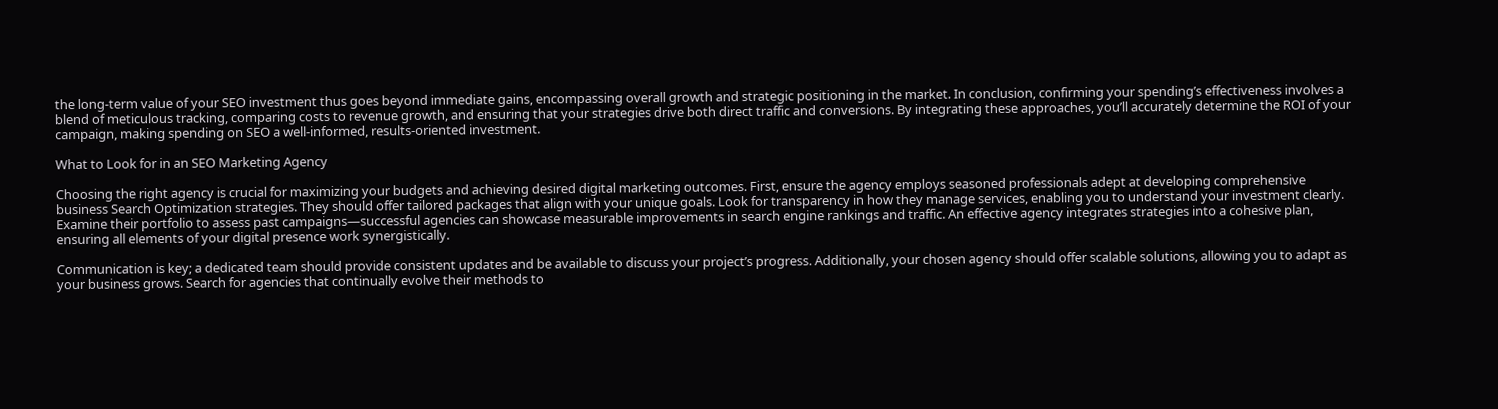the long-term value of your SEO investment thus goes beyond immediate gains, encompassing overall growth and strategic positioning in the market. In conclusion, confirming your spending’s effectiveness involves a blend of meticulous tracking, comparing costs to revenue growth, and ensuring that your strategies drive both direct traffic and conversions. By integrating these approaches, you’ll accurately determine the ROI of your campaign, making spending on SEO a well-informed, results-oriented investment.

What to Look for in an SEO Marketing Agency

Choosing the right agency is crucial for maximizing your budgets and achieving desired digital marketing outcomes. First, ensure the agency employs seasoned professionals adept at developing comprehensive business Search Optimization strategies. They should offer tailored packages that align with your unique goals. Look for transparency in how they manage services, enabling you to understand your investment clearly. Examine their portfolio to assess past campaigns—successful agencies can showcase measurable improvements in search engine rankings and traffic. An effective agency integrates strategies into a cohesive plan, ensuring all elements of your digital presence work synergistically.

Communication is key; a dedicated team should provide consistent updates and be available to discuss your project’s progress. Additionally, your chosen agency should offer scalable solutions, allowing you to adapt as your business grows. Search for agencies that continually evolve their methods to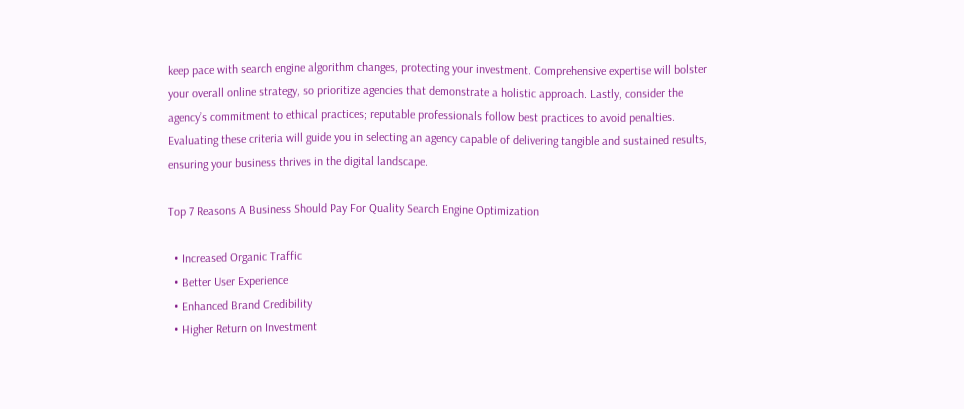keep pace with search engine algorithm changes, protecting your investment. Comprehensive expertise will bolster your overall online strategy, so prioritize agencies that demonstrate a holistic approach. Lastly, consider the agency’s commitment to ethical practices; reputable professionals follow best practices to avoid penalties. Evaluating these criteria will guide you in selecting an agency capable of delivering tangible and sustained results, ensuring your business thrives in the digital landscape.

Top 7 Reasons A Business Should Pay For Quality Search Engine Optimization

  • Increased Organic Traffic
  • Better User Experience
  • Enhanced Brand Credibility
  • Higher Return on Investment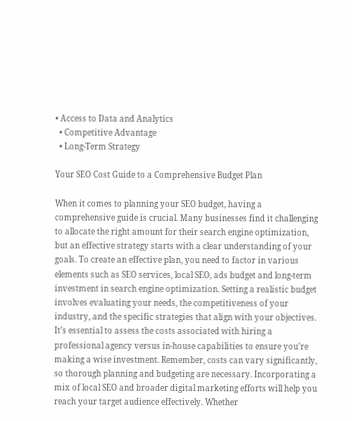• Access to Data and Analytics
  • Competitive Advantage
  • Long-Term Strategy

Your SEO Cost Guide to a Comprehensive Budget Plan

When it comes to planning your SEO budget, having a comprehensive guide is crucial. Many businesses find it challenging to allocate the right amount for their search engine optimization, but an effective strategy starts with a clear understanding of your goals. To create an effective plan, you need to factor in various elements such as SEO services, local SEO, ads budget and long-term investment in search engine optimization. Setting a realistic budget involves evaluating your needs, the competitiveness of your industry, and the specific strategies that align with your objectives. It’s essential to assess the costs associated with hiring a professional agency versus in-house capabilities to ensure you’re making a wise investment. Remember, costs can vary significantly, so thorough planning and budgeting are necessary. Incorporating a mix of local SEO and broader digital marketing efforts will help you reach your target audience effectively. Whether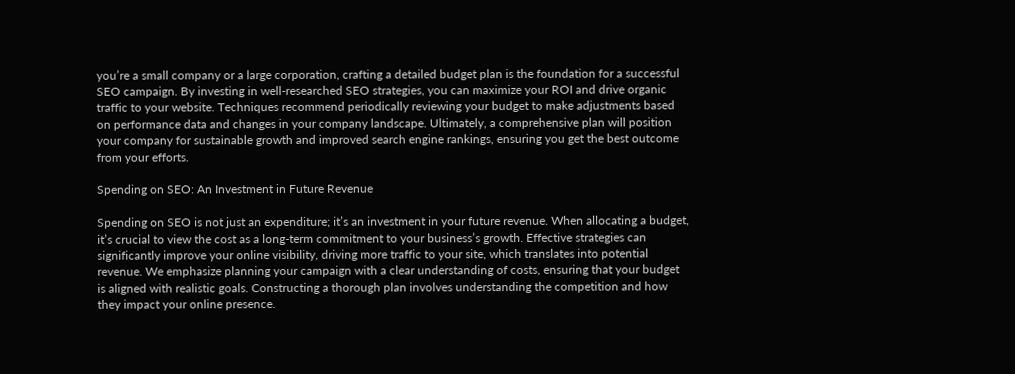you’re a small company or a large corporation, crafting a detailed budget plan is the foundation for a successful SEO campaign. By investing in well-researched SEO strategies, you can maximize your ROI and drive organic traffic to your website. Techniques recommend periodically reviewing your budget to make adjustments based on performance data and changes in your company landscape. Ultimately, a comprehensive plan will position your company for sustainable growth and improved search engine rankings, ensuring you get the best outcome from your efforts.

Spending on SEO: An Investment in Future Revenue

Spending on SEO is not just an expenditure; it’s an investment in your future revenue. When allocating a budget, it’s crucial to view the cost as a long-term commitment to your business’s growth. Effective strategies can significantly improve your online visibility, driving more traffic to your site, which translates into potential revenue. We emphasize planning your campaign with a clear understanding of costs, ensuring that your budget is aligned with realistic goals. Constructing a thorough plan involves understanding the competition and how they impact your online presence.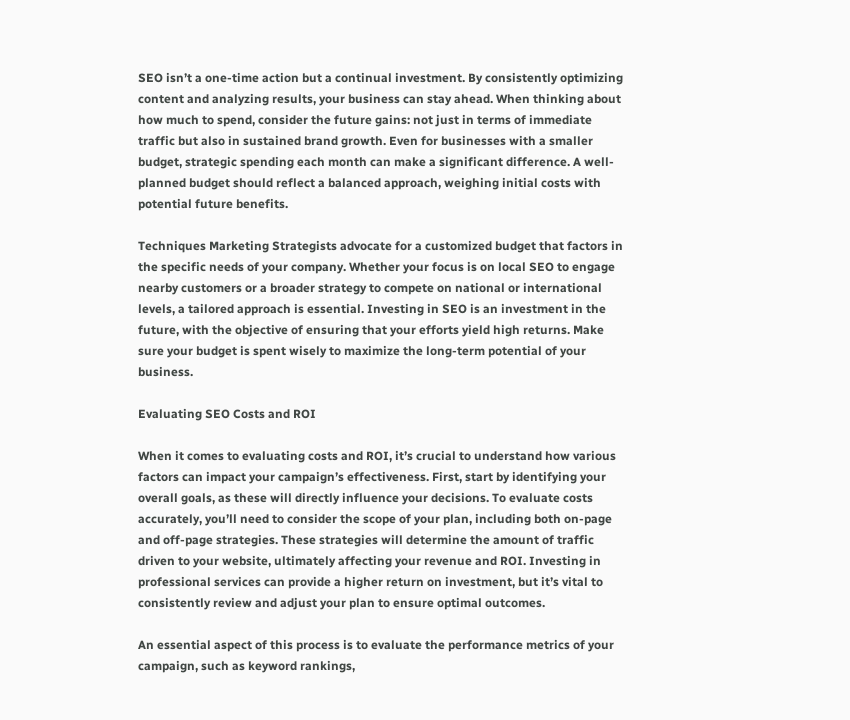SEO isn’t a one-time action but a continual investment. By consistently optimizing content and analyzing results, your business can stay ahead. When thinking about how much to spend, consider the future gains: not just in terms of immediate traffic but also in sustained brand growth. Even for businesses with a smaller budget, strategic spending each month can make a significant difference. A well-planned budget should reflect a balanced approach, weighing initial costs with potential future benefits.

Techniques Marketing Strategists advocate for a customized budget that factors in the specific needs of your company. Whether your focus is on local SEO to engage nearby customers or a broader strategy to compete on national or international levels, a tailored approach is essential. Investing in SEO is an investment in the future, with the objective of ensuring that your efforts yield high returns. Make sure your budget is spent wisely to maximize the long-term potential of your business.

Evaluating SEO Costs and ROI

When it comes to evaluating costs and ROI, it’s crucial to understand how various factors can impact your campaign’s effectiveness. First, start by identifying your overall goals, as these will directly influence your decisions. To evaluate costs accurately, you’ll need to consider the scope of your plan, including both on-page and off-page strategies. These strategies will determine the amount of traffic driven to your website, ultimately affecting your revenue and ROI. Investing in professional services can provide a higher return on investment, but it’s vital to consistently review and adjust your plan to ensure optimal outcomes.

An essential aspect of this process is to evaluate the performance metrics of your campaign, such as keyword rankings,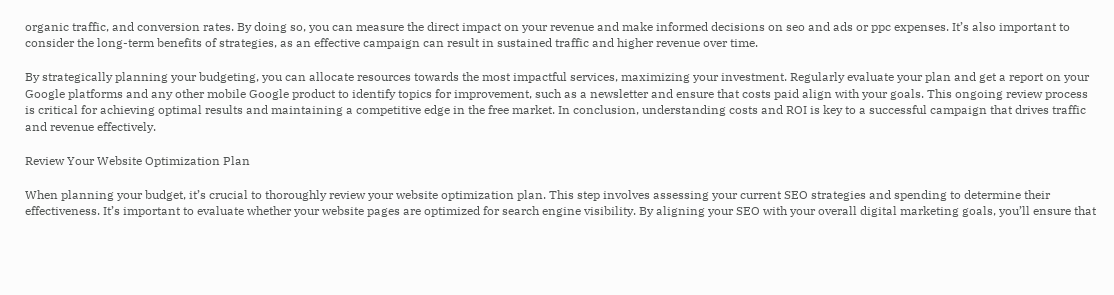organic traffic, and conversion rates. By doing so, you can measure the direct impact on your revenue and make informed decisions on seo and ads or ppc expenses. It’s also important to consider the long-term benefits of strategies, as an effective campaign can result in sustained traffic and higher revenue over time.

By strategically planning your budgeting, you can allocate resources towards the most impactful services, maximizing your investment. Regularly evaluate your plan and get a report on your Google platforms and any other mobile Google product to identify topics for improvement, such as a newsletter and ensure that costs paid align with your goals. This ongoing review process is critical for achieving optimal results and maintaining a competitive edge in the free market. In conclusion, understanding costs and ROI is key to a successful campaign that drives traffic and revenue effectively.

Review Your Website Optimization Plan

When planning your budget, it’s crucial to thoroughly review your website optimization plan. This step involves assessing your current SEO strategies and spending to determine their effectiveness. It’s important to evaluate whether your website pages are optimized for search engine visibility. By aligning your SEO with your overall digital marketing goals, you’ll ensure that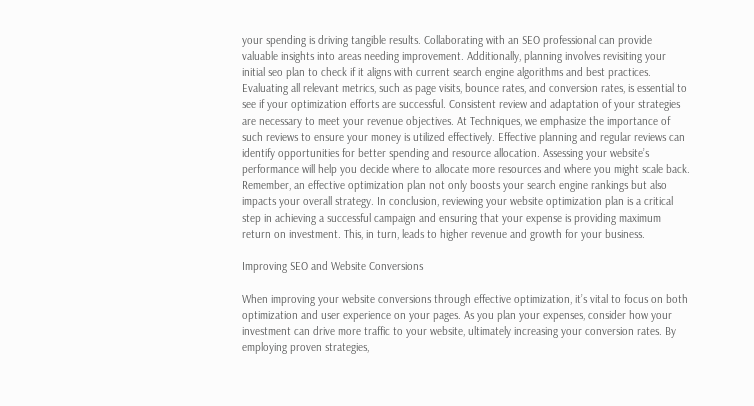your spending is driving tangible results. Collaborating with an SEO professional can provide valuable insights into areas needing improvement. Additionally, planning involves revisiting your initial seo plan to check if it aligns with current search engine algorithms and best practices. Evaluating all relevant metrics, such as page visits, bounce rates, and conversion rates, is essential to see if your optimization efforts are successful. Consistent review and adaptation of your strategies are necessary to meet your revenue objectives. At Techniques, we emphasize the importance of such reviews to ensure your money is utilized effectively. Effective planning and regular reviews can identify opportunities for better spending and resource allocation. Assessing your website’s performance will help you decide where to allocate more resources and where you might scale back. Remember, an effective optimization plan not only boosts your search engine rankings but also impacts your overall strategy. In conclusion, reviewing your website optimization plan is a critical step in achieving a successful campaign and ensuring that your expense is providing maximum return on investment. This, in turn, leads to higher revenue and growth for your business.

Improving SEO and Website Conversions

When improving your website conversions through effective optimization, it’s vital to focus on both optimization and user experience on your pages. As you plan your expenses, consider how your investment can drive more traffic to your website, ultimately increasing your conversion rates. By employing proven strategies,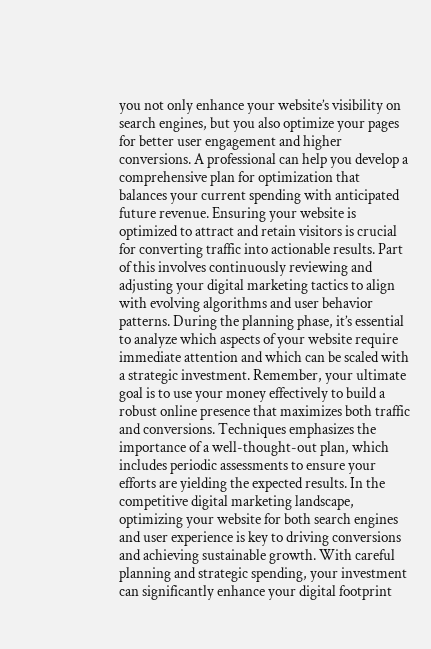you not only enhance your website’s visibility on search engines, but you also optimize your pages for better user engagement and higher conversions. A professional can help you develop a comprehensive plan for optimization that balances your current spending with anticipated future revenue. Ensuring your website is optimized to attract and retain visitors is crucial for converting traffic into actionable results. Part of this involves continuously reviewing and adjusting your digital marketing tactics to align with evolving algorithms and user behavior patterns. During the planning phase, it’s essential to analyze which aspects of your website require immediate attention and which can be scaled with a strategic investment. Remember, your ultimate goal is to use your money effectively to build a robust online presence that maximizes both traffic and conversions. Techniques emphasizes the importance of a well-thought-out plan, which includes periodic assessments to ensure your efforts are yielding the expected results. In the competitive digital marketing landscape, optimizing your website for both search engines and user experience is key to driving conversions and achieving sustainable growth. With careful planning and strategic spending, your investment can significantly enhance your digital footprint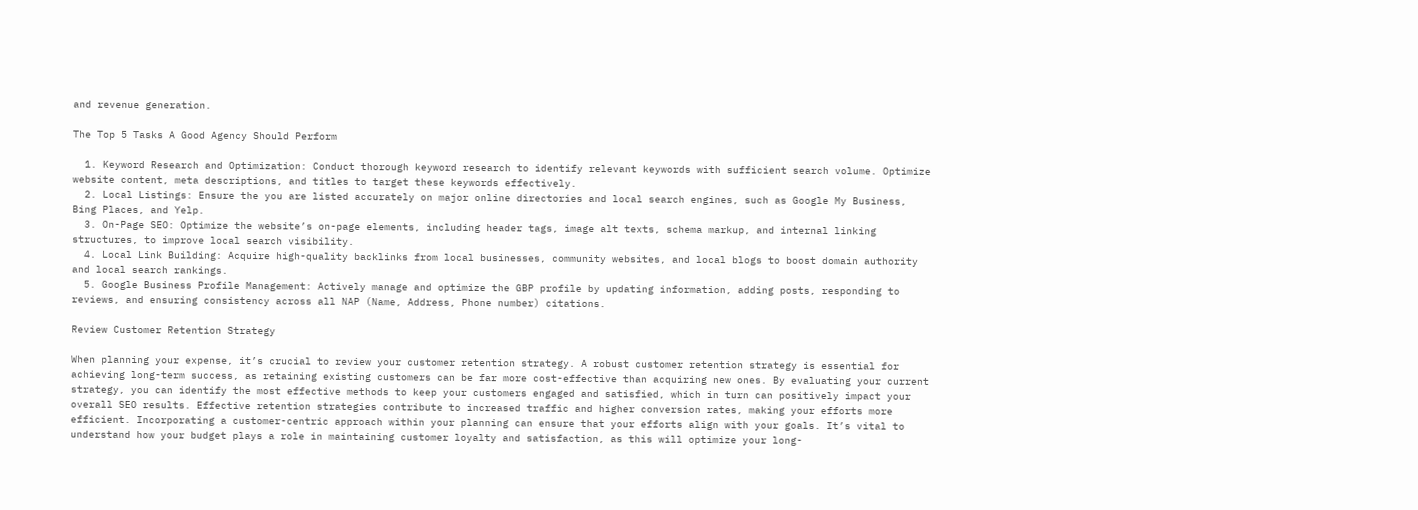and revenue generation.

The Top 5 Tasks A Good Agency Should Perform

  1. Keyword Research and Optimization: Conduct thorough keyword research to identify relevant keywords with sufficient search volume. Optimize website content, meta descriptions, and titles to target these keywords effectively.
  2. Local Listings: Ensure the you are listed accurately on major online directories and local search engines, such as Google My Business, Bing Places, and Yelp.
  3. On-Page SEO: Optimize the website’s on-page elements, including header tags, image alt texts, schema markup, and internal linking structures, to improve local search visibility.
  4. Local Link Building: Acquire high-quality backlinks from local businesses, community websites, and local blogs to boost domain authority and local search rankings.
  5. Google Business Profile Management: Actively manage and optimize the GBP profile by updating information, adding posts, responding to reviews, and ensuring consistency across all NAP (Name, Address, Phone number) citations.

Review Customer Retention Strategy

When planning your expense, it’s crucial to review your customer retention strategy. A robust customer retention strategy is essential for achieving long-term success, as retaining existing customers can be far more cost-effective than acquiring new ones. By evaluating your current strategy, you can identify the most effective methods to keep your customers engaged and satisfied, which in turn can positively impact your overall SEO results. Effective retention strategies contribute to increased traffic and higher conversion rates, making your efforts more efficient. Incorporating a customer-centric approach within your planning can ensure that your efforts align with your goals. It’s vital to understand how your budget plays a role in maintaining customer loyalty and satisfaction, as this will optimize your long-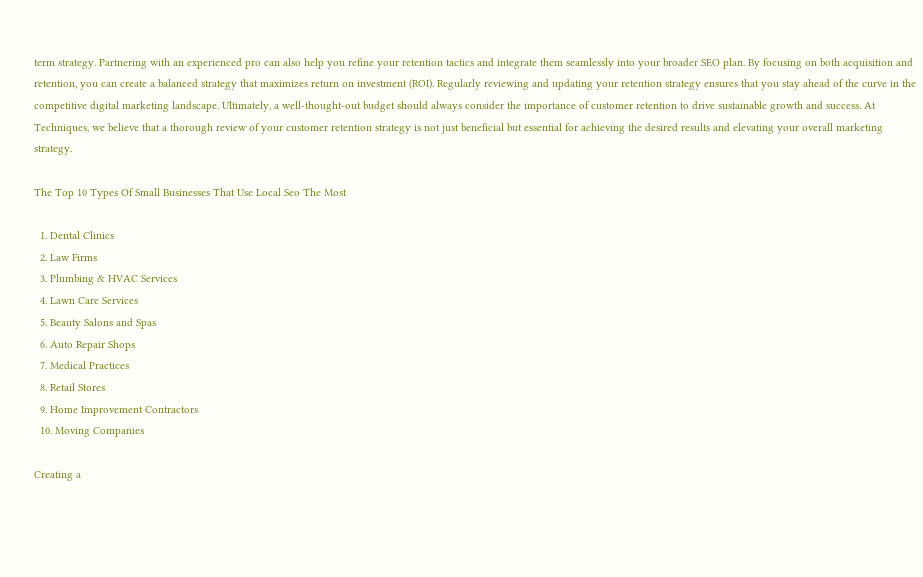term strategy. Partnering with an experienced pro can also help you refine your retention tactics and integrate them seamlessly into your broader SEO plan. By focusing on both acquisition and retention, you can create a balanced strategy that maximizes return on investment (ROI). Regularly reviewing and updating your retention strategy ensures that you stay ahead of the curve in the competitive digital marketing landscape. Ultimately, a well-thought-out budget should always consider the importance of customer retention to drive sustainable growth and success. At Techniques, we believe that a thorough review of your customer retention strategy is not just beneficial but essential for achieving the desired results and elevating your overall marketing strategy.

The Top 10 Types Of Small Businesses That Use Local Seo The Most

  1. Dental Clinics
  2. Law Firms
  3. Plumbing & HVAC Services
  4. Lawn Care Services
  5. Beauty Salons and Spas
  6. Auto Repair Shops
  7. Medical Practices
  8. Retail Stores
  9. Home Improvement Contractors
  10. Moving Companies

Creating a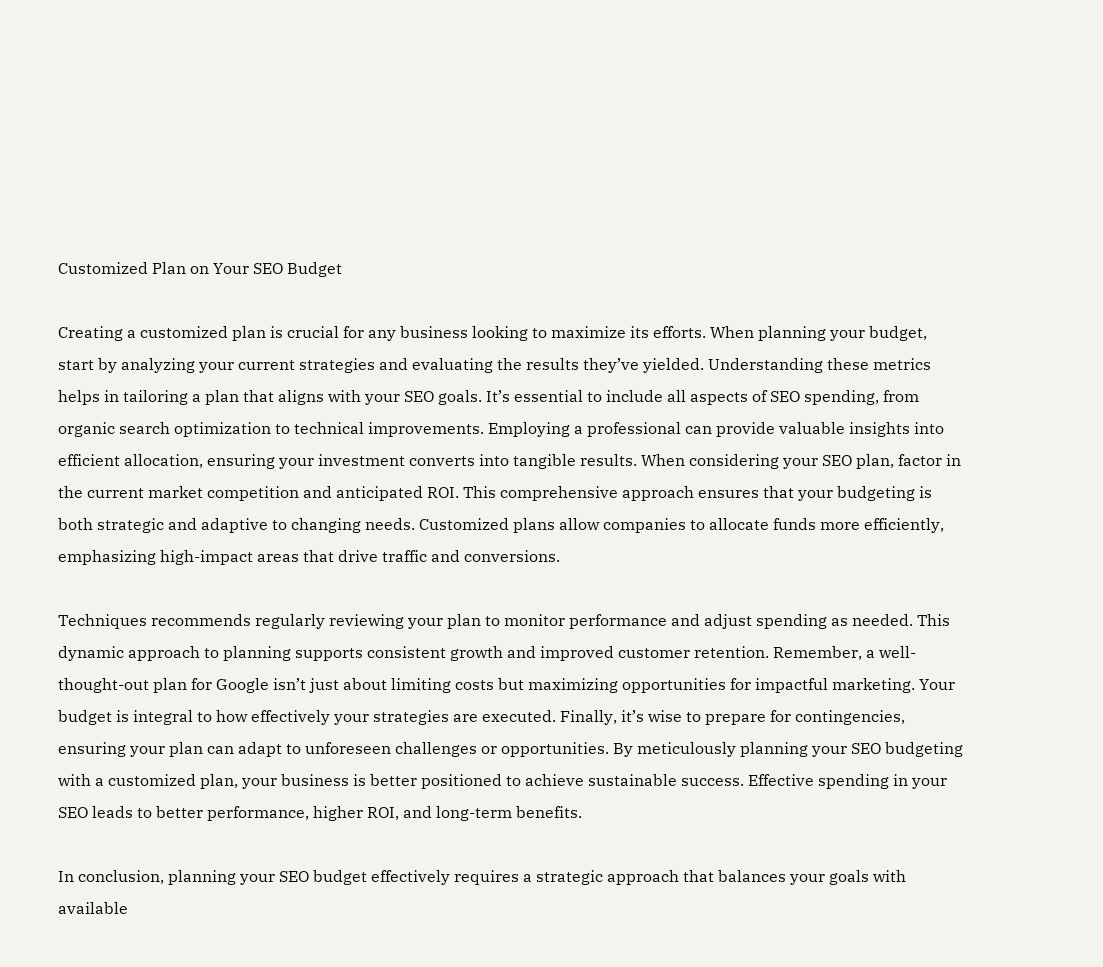Customized Plan on Your SEO Budget

Creating a customized plan is crucial for any business looking to maximize its efforts. When planning your budget, start by analyzing your current strategies and evaluating the results they’ve yielded. Understanding these metrics helps in tailoring a plan that aligns with your SEO goals. It’s essential to include all aspects of SEO spending, from organic search optimization to technical improvements. Employing a professional can provide valuable insights into efficient allocation, ensuring your investment converts into tangible results. When considering your SEO plan, factor in the current market competition and anticipated ROI. This comprehensive approach ensures that your budgeting is both strategic and adaptive to changing needs. Customized plans allow companies to allocate funds more efficiently, emphasizing high-impact areas that drive traffic and conversions.

Techniques recommends regularly reviewing your plan to monitor performance and adjust spending as needed. This dynamic approach to planning supports consistent growth and improved customer retention. Remember, a well-thought-out plan for Google isn’t just about limiting costs but maximizing opportunities for impactful marketing. Your budget is integral to how effectively your strategies are executed. Finally, it’s wise to prepare for contingencies, ensuring your plan can adapt to unforeseen challenges or opportunities. By meticulously planning your SEO budgeting with a customized plan, your business is better positioned to achieve sustainable success. Effective spending in your SEO leads to better performance, higher ROI, and long-term benefits.

In conclusion, planning your SEO budget effectively requires a strategic approach that balances your goals with available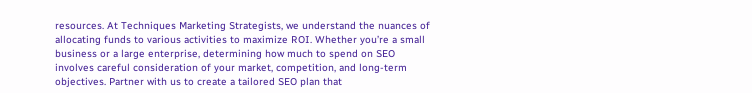resources. At Techniques Marketing Strategists, we understand the nuances of allocating funds to various activities to maximize ROI. Whether you’re a small business or a large enterprise, determining how much to spend on SEO involves careful consideration of your market, competition, and long-term objectives. Partner with us to create a tailored SEO plan that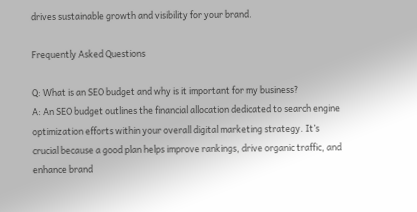drives sustainable growth and visibility for your brand.

Frequently Asked Questions

Q: What is an SEO budget and why is it important for my business?
A: An SEO budget outlines the financial allocation dedicated to search engine optimization efforts within your overall digital marketing strategy. It’s crucial because a good plan helps improve rankings, drive organic traffic, and enhance brand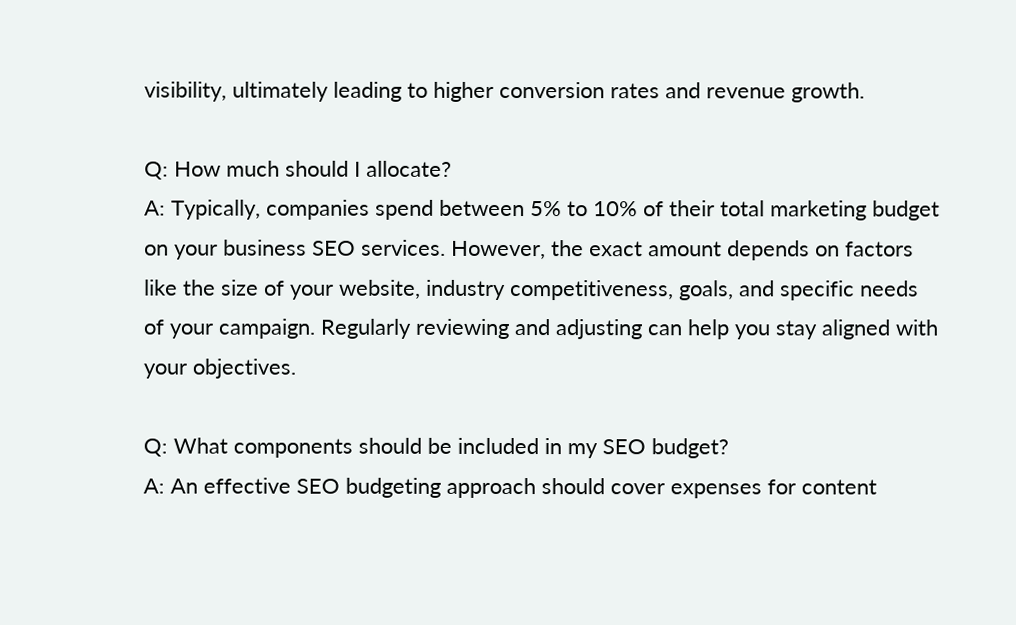visibility, ultimately leading to higher conversion rates and revenue growth.

Q: How much should I allocate?
A: Typically, companies spend between 5% to 10% of their total marketing budget on your business SEO services. However, the exact amount depends on factors like the size of your website, industry competitiveness, goals, and specific needs of your campaign. Regularly reviewing and adjusting can help you stay aligned with your objectives.

Q: What components should be included in my SEO budget?
A: An effective SEO budgeting approach should cover expenses for content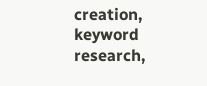creation, keyword research,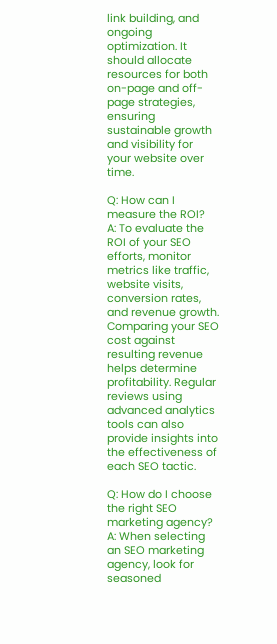link building, and ongoing optimization. It should allocate resources for both on-page and off-page strategies, ensuring sustainable growth and visibility for your website over time.

Q: How can I measure the ROI?
A: To evaluate the ROI of your SEO efforts, monitor metrics like traffic, website visits, conversion rates, and revenue growth. Comparing your SEO cost against resulting revenue helps determine profitability. Regular reviews using advanced analytics tools can also provide insights into the effectiveness of each SEO tactic.

Q: How do I choose the right SEO marketing agency?
A: When selecting an SEO marketing agency, look for seasoned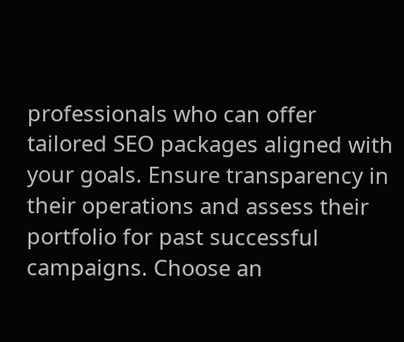professionals who can offer tailored SEO packages aligned with your goals. Ensure transparency in their operations and assess their portfolio for past successful campaigns. Choose an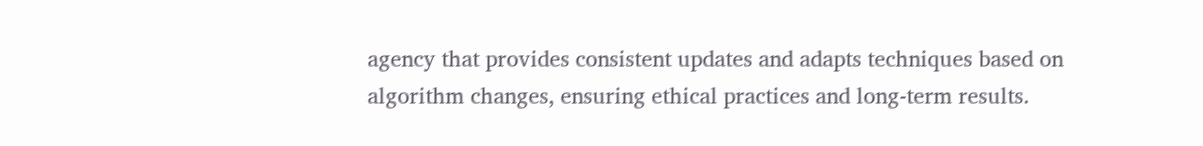agency that provides consistent updates and adapts techniques based on algorithm changes, ensuring ethical practices and long-term results.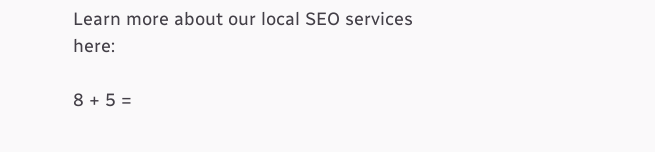Learn more about our local SEO services here:

8 + 5 =